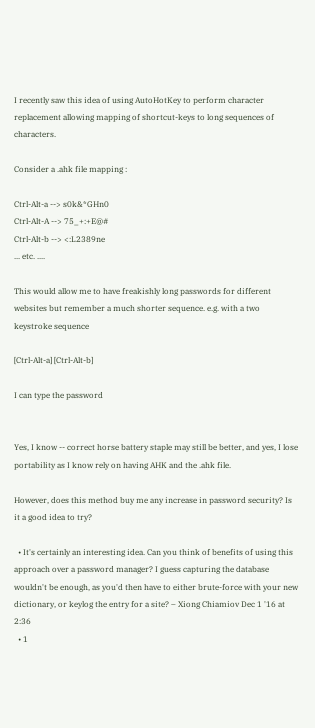I recently saw this idea of using AutoHotKey to perform character replacement allowing mapping of shortcut-keys to long sequences of characters.

Consider a .ahk file mapping :

Ctrl-Alt-a --> s0k&*GHn0
Ctrl-Alt-A --> 75_+:+E@#
Ctrl-Alt-b --> <:L2389ne
... etc. ....

This would allow me to have freakishly long passwords for different websites but remember a much shorter sequence. e.g. with a two keystroke sequence

[Ctrl-Alt-a] [Ctrl-Alt-b]

I can type the password


Yes, I know -- correct horse battery staple may still be better, and yes, I lose portability as I know rely on having AHK and the .ahk file.

However, does this method buy me any increase in password security? Is it a good idea to try?

  • It's certainly an interesting idea. Can you think of benefits of using this approach over a password manager? I guess capturing the database wouldn't be enough, as you'd then have to either brute-force with your new dictionary, or keylog the entry for a site? – Xiong Chiamiov Dec 1 '16 at 2:36
  • 1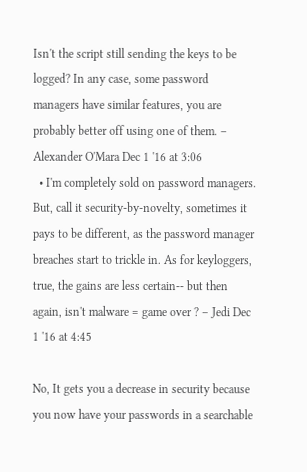Isn't the script still sending the keys to be logged? In any case, some password managers have similar features, you are probably better off using one of them. – Alexander O'Mara Dec 1 '16 at 3:06
  • I'm completely sold on password managers. But, call it security-by-novelty, sometimes it pays to be different, as the password manager breaches start to trickle in. As for keyloggers, true, the gains are less certain-- but then again, isn't malware = game over ? – Jedi Dec 1 '16 at 4:45

No, It gets you a decrease in security because you now have your passwords in a searchable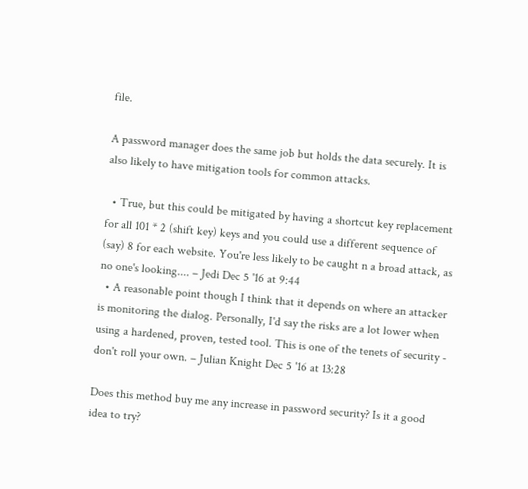file.

A password manager does the same job but holds the data securely. It is also likely to have mitigation tools for common attacks.

  • True, but this could be mitigated by having a shortcut key replacement for all 101 * 2 (shift key) keys and you could use a different sequence of (say) 8 for each website. You're less likely to be caught n a broad attack, as no one's looking.... – Jedi Dec 5 '16 at 9:44
  • A reasonable point though I think that it depends on where an attacker is monitoring the dialog. Personally, I'd say the risks are a lot lower when using a hardened, proven, tested tool. This is one of the tenets of security - don't roll your own. – Julian Knight Dec 5 '16 at 13:28

Does this method buy me any increase in password security? Is it a good idea to try?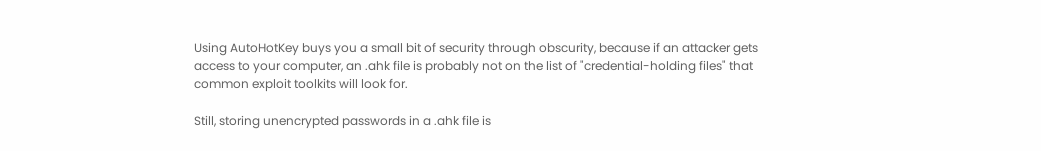Using AutoHotKey buys you a small bit of security through obscurity, because if an attacker gets access to your computer, an .ahk file is probably not on the list of "credential-holding files" that common exploit toolkits will look for.

Still, storing unencrypted passwords in a .ahk file is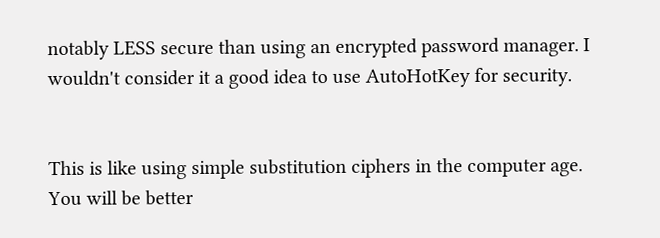notably LESS secure than using an encrypted password manager. I wouldn't consider it a good idea to use AutoHotKey for security.


This is like using simple substitution ciphers in the computer age. You will be better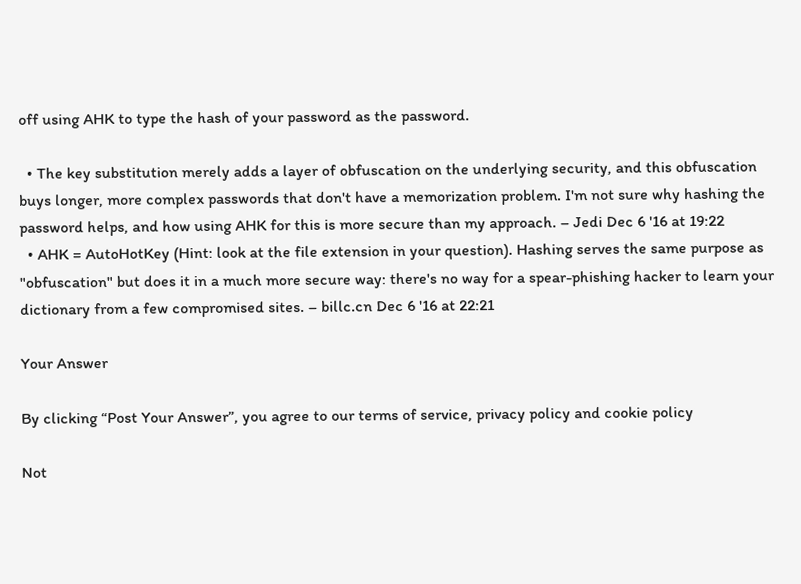off using AHK to type the hash of your password as the password.

  • The key substitution merely adds a layer of obfuscation on the underlying security, and this obfuscation buys longer, more complex passwords that don't have a memorization problem. I'm not sure why hashing the password helps, and how using AHK for this is more secure than my approach. – Jedi Dec 6 '16 at 19:22
  • AHK = AutoHotKey (Hint: look at the file extension in your question). Hashing serves the same purpose as "obfuscation" but does it in a much more secure way: there's no way for a spear-phishing hacker to learn your dictionary from a few compromised sites. – billc.cn Dec 6 '16 at 22:21

Your Answer

By clicking “Post Your Answer”, you agree to our terms of service, privacy policy and cookie policy

Not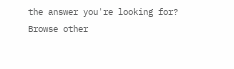the answer you're looking for? Browse other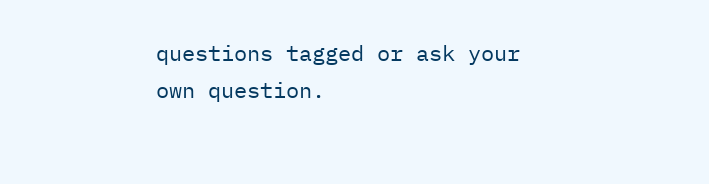questions tagged or ask your own question.